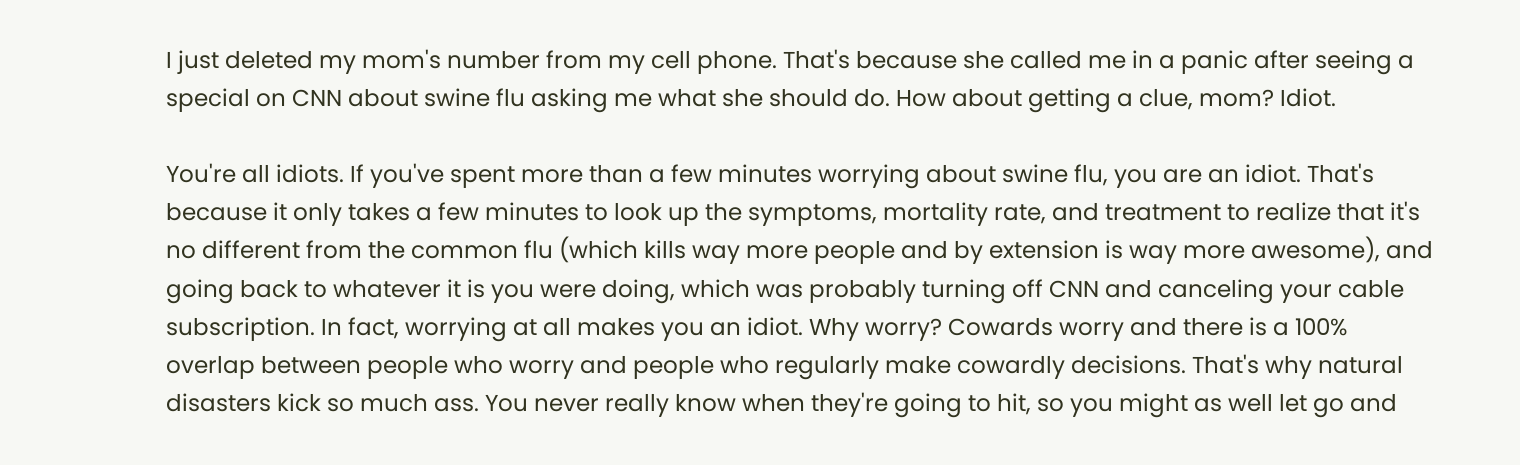I just deleted my mom's number from my cell phone. That's because she called me in a panic after seeing a special on CNN about swine flu asking me what she should do. How about getting a clue, mom? Idiot.

You're all idiots. If you've spent more than a few minutes worrying about swine flu, you are an idiot. That's because it only takes a few minutes to look up the symptoms, mortality rate, and treatment to realize that it's no different from the common flu (which kills way more people and by extension is way more awesome), and going back to whatever it is you were doing, which was probably turning off CNN and canceling your cable subscription. In fact, worrying at all makes you an idiot. Why worry? Cowards worry and there is a 100% overlap between people who worry and people who regularly make cowardly decisions. That's why natural disasters kick so much ass. You never really know when they're going to hit, so you might as well let go and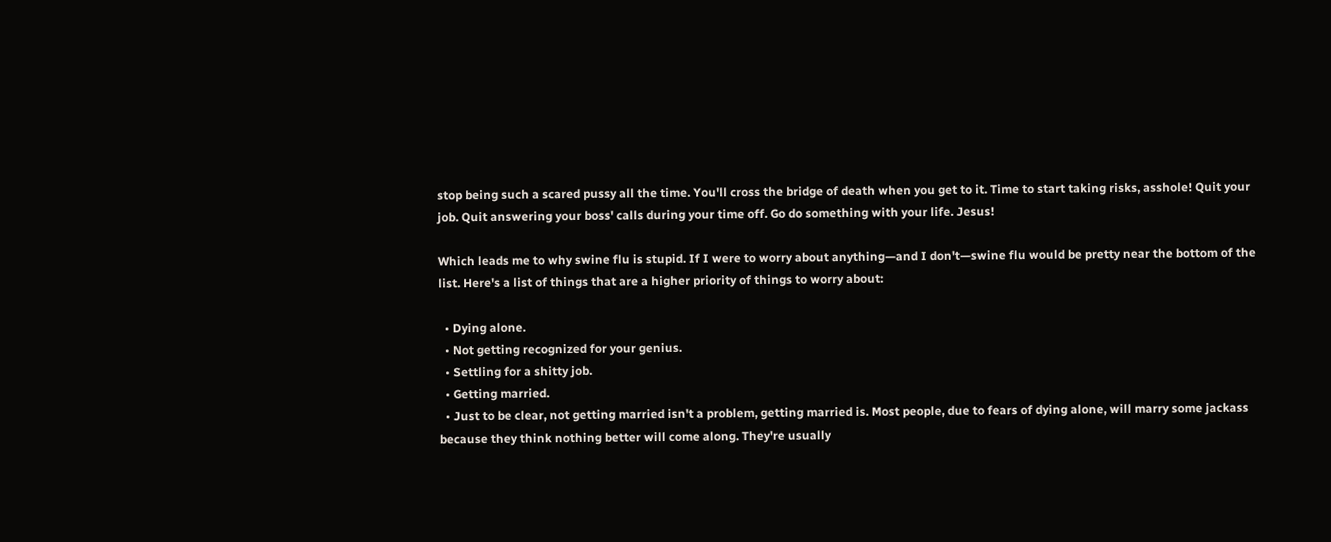stop being such a scared pussy all the time. You'll cross the bridge of death when you get to it. Time to start taking risks, asshole! Quit your job. Quit answering your boss' calls during your time off. Go do something with your life. Jesus!

Which leads me to why swine flu is stupid. If I were to worry about anything—and I don't—swine flu would be pretty near the bottom of the list. Here's a list of things that are a higher priority of things to worry about:

  • Dying alone.
  • Not getting recognized for your genius.
  • Settling for a shitty job.
  • Getting married.
  • Just to be clear, not getting married isn't a problem, getting married is. Most people, due to fears of dying alone, will marry some jackass because they think nothing better will come along. They're usually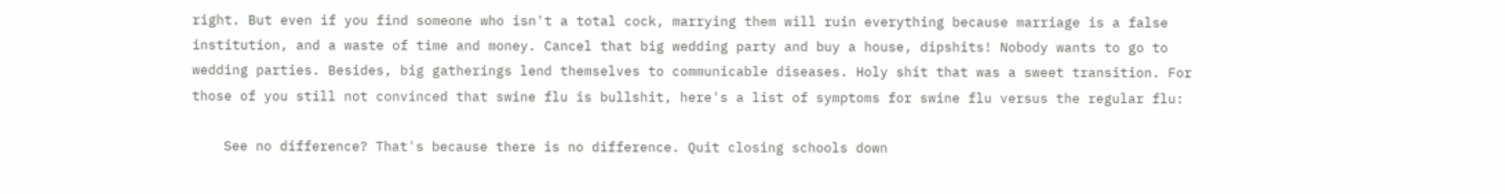right. But even if you find someone who isn't a total cock, marrying them will ruin everything because marriage is a false institution, and a waste of time and money. Cancel that big wedding party and buy a house, dipshits! Nobody wants to go to wedding parties. Besides, big gatherings lend themselves to communicable diseases. Holy shit that was a sweet transition. For those of you still not convinced that swine flu is bullshit, here's a list of symptoms for swine flu versus the regular flu:

    See no difference? That's because there is no difference. Quit closing schools down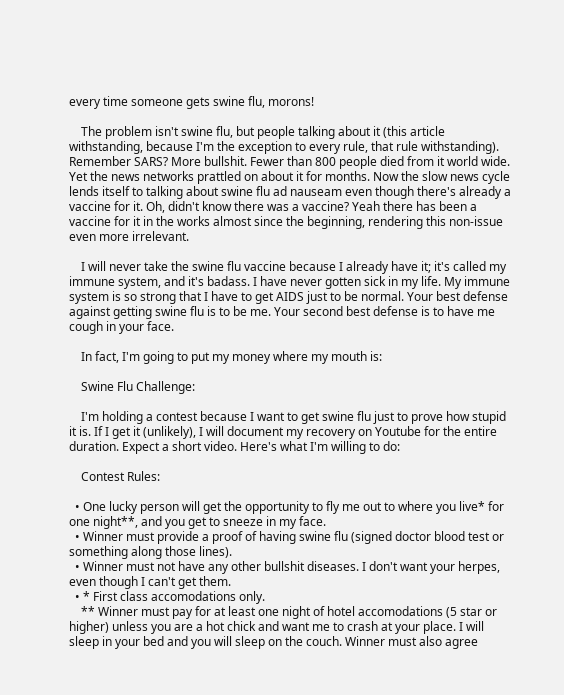every time someone gets swine flu, morons!

    The problem isn't swine flu, but people talking about it (this article withstanding, because I'm the exception to every rule, that rule withstanding). Remember SARS? More bullshit. Fewer than 800 people died from it world wide. Yet the news networks prattled on about it for months. Now the slow news cycle lends itself to talking about swine flu ad nauseam even though there's already a vaccine for it. Oh, didn't know there was a vaccine? Yeah there has been a vaccine for it in the works almost since the beginning, rendering this non-issue even more irrelevant.

    I will never take the swine flu vaccine because I already have it; it's called my immune system, and it's badass. I have never gotten sick in my life. My immune system is so strong that I have to get AIDS just to be normal. Your best defense against getting swine flu is to be me. Your second best defense is to have me cough in your face.

    In fact, I'm going to put my money where my mouth is:

    Swine Flu Challenge:

    I'm holding a contest because I want to get swine flu just to prove how stupid it is. If I get it (unlikely), I will document my recovery on Youtube for the entire duration. Expect a short video. Here's what I'm willing to do:

    Contest Rules:

  • One lucky person will get the opportunity to fly me out to where you live* for one night**, and you get to sneeze in my face.
  • Winner must provide a proof of having swine flu (signed doctor blood test or something along those lines).
  • Winner must not have any other bullshit diseases. I don't want your herpes, even though I can't get them.
  • * First class accomodations only.
    ** Winner must pay for at least one night of hotel accomodations (5 star or higher) unless you are a hot chick and want me to crash at your place. I will sleep in your bed and you will sleep on the couch. Winner must also agree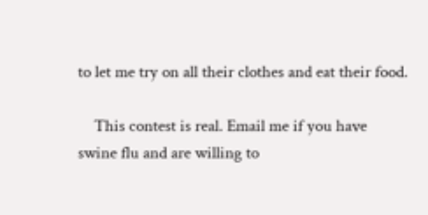to let me try on all their clothes and eat their food.

    This contest is real. Email me if you have swine flu and are willing to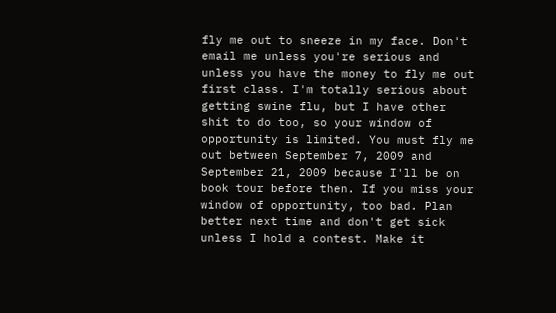fly me out to sneeze in my face. Don't email me unless you're serious and unless you have the money to fly me out first class. I'm totally serious about getting swine flu, but I have other shit to do too, so your window of opportunity is limited. You must fly me out between September 7, 2009 and September 21, 2009 because I'll be on book tour before then. If you miss your window of opportunity, too bad. Plan better next time and don't get sick unless I hold a contest. Make it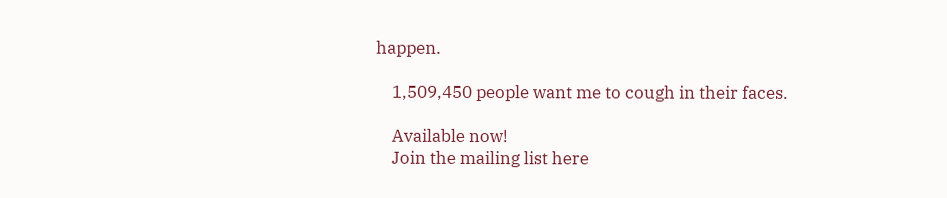happen.

    1,509,450 people want me to cough in their faces.

    Available now!
    Join the mailing list here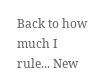Back to how much I rule... New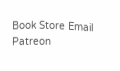Book Store Email Patreon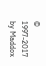© 1997-2017 by Maddox